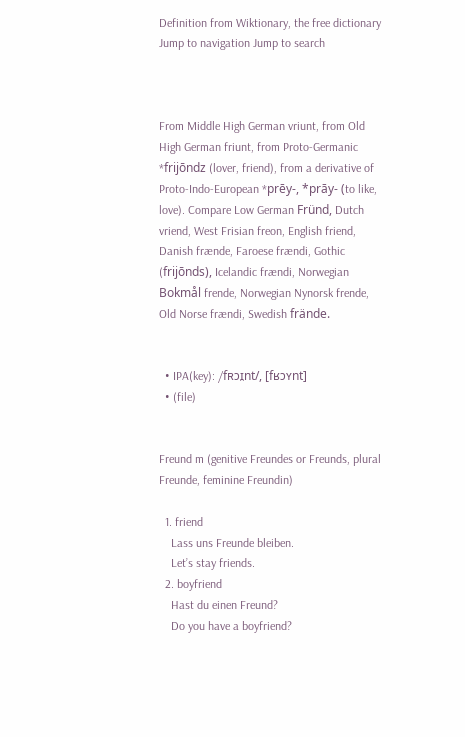Definition from Wiktionary, the free dictionary
Jump to navigation Jump to search



From Middle High German vriunt, from Old High German friunt, from Proto-Germanic *frijōndz (lover, friend), from a derivative of Proto-Indo-European *prēy-, *prāy- (to like, love). Compare Low German Fründ, Dutch vriend, West Frisian freon, English friend, Danish frænde, Faroese frændi, Gothic  (frijōnds), Icelandic frændi, Norwegian Bokmål frende, Norwegian Nynorsk frende, Old Norse frændi, Swedish frände.


  • IPA(key): /fʀɔɪ̯nt/, [fʁɔʏnt]
  • (file)


Freund m (genitive Freundes or Freunds, plural Freunde, feminine Freundin)

  1. friend
    Lass uns Freunde bleiben.
    Let’s stay friends.
  2. boyfriend
    Hast du einen Freund?
    Do you have a boyfriend?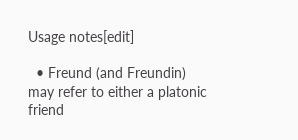Usage notes[edit]

  • Freund (and Freundin) may refer to either a platonic friend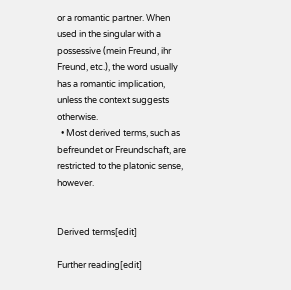or a romantic partner. When used in the singular with a possessive (mein Freund, ihr Freund, etc.), the word usually has a romantic implication, unless the context suggests otherwise.
  • Most derived terms, such as befreundet or Freundschaft, are restricted to the platonic sense, however.


Derived terms[edit]

Further reading[edit]